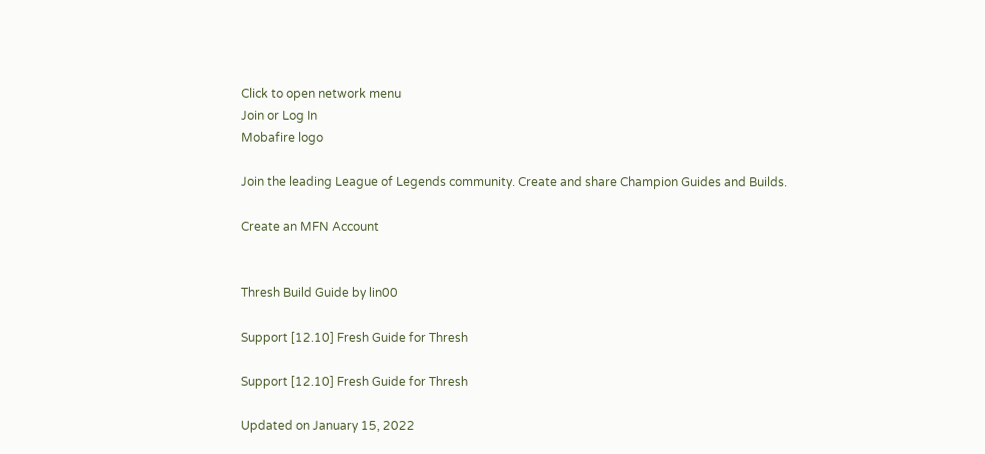Click to open network menu
Join or Log In
Mobafire logo

Join the leading League of Legends community. Create and share Champion Guides and Builds.

Create an MFN Account


Thresh Build Guide by lin00

Support [12.10] Fresh Guide for Thresh

Support [12.10] Fresh Guide for Thresh

Updated on January 15, 2022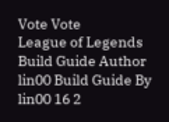Vote Vote
League of Legends Build Guide Author lin00 Build Guide By lin00 16 2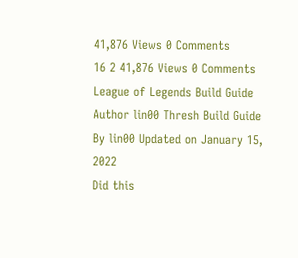41,876 Views 0 Comments
16 2 41,876 Views 0 Comments League of Legends Build Guide Author lin00 Thresh Build Guide By lin00 Updated on January 15, 2022
Did this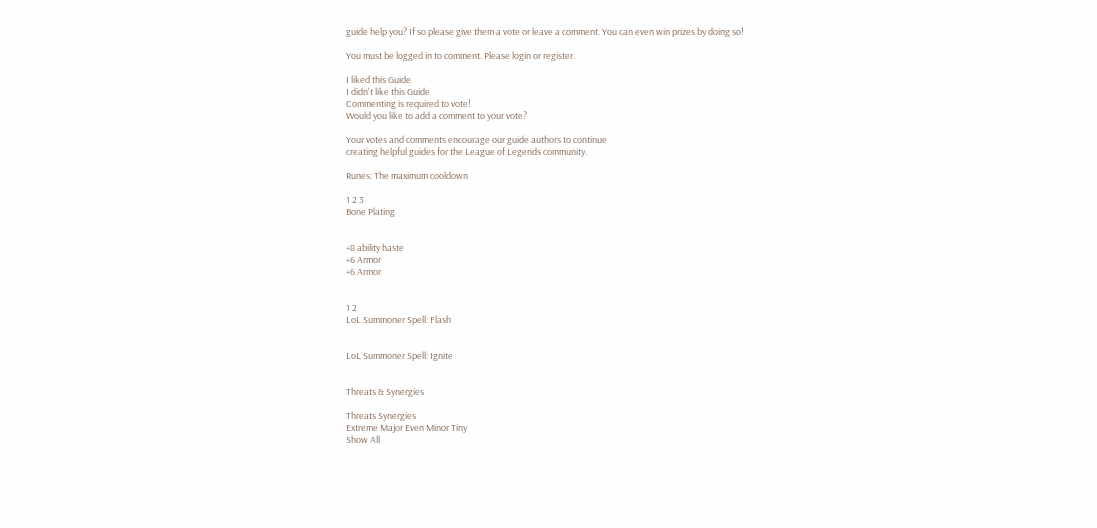guide help you? If so please give them a vote or leave a comment. You can even win prizes by doing so!

You must be logged in to comment. Please login or register.

I liked this Guide
I didn't like this Guide
Commenting is required to vote!
Would you like to add a comment to your vote?

Your votes and comments encourage our guide authors to continue
creating helpful guides for the League of Legends community.

Runes: The maximum cooldown

1 2 3
Bone Plating


+8 ability haste
+6 Armor
+6 Armor


1 2
LoL Summoner Spell: Flash


LoL Summoner Spell: Ignite


Threats & Synergies

Threats Synergies
Extreme Major Even Minor Tiny
Show All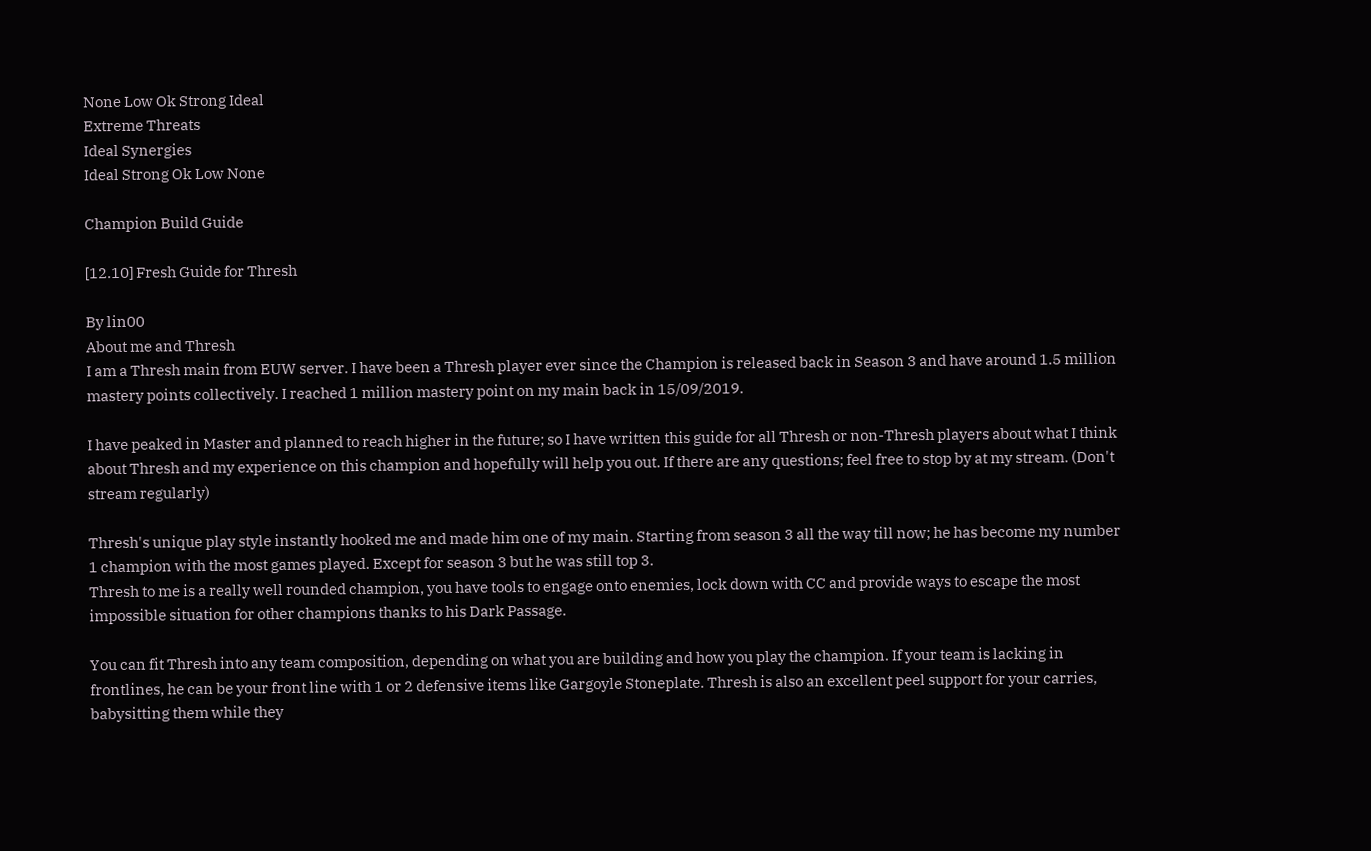None Low Ok Strong Ideal
Extreme Threats
Ideal Synergies
Ideal Strong Ok Low None

Champion Build Guide

[12.10] Fresh Guide for Thresh

By lin00
About me and Thresh
I am a Thresh main from EUW server. I have been a Thresh player ever since the Champion is released back in Season 3 and have around 1.5 million mastery points collectively. I reached 1 million mastery point on my main back in 15/09/2019.

I have peaked in Master and planned to reach higher in the future; so I have written this guide for all Thresh or non-Thresh players about what I think about Thresh and my experience on this champion and hopefully will help you out. If there are any questions; feel free to stop by at my stream. (Don't stream regularly)

Thresh's unique play style instantly hooked me and made him one of my main. Starting from season 3 all the way till now; he has become my number 1 champion with the most games played. Except for season 3 but he was still top 3.
Thresh to me is a really well rounded champion, you have tools to engage onto enemies, lock down with CC and provide ways to escape the most impossible situation for other champions thanks to his Dark Passage.

You can fit Thresh into any team composition, depending on what you are building and how you play the champion. If your team is lacking in frontlines, he can be your front line with 1 or 2 defensive items like Gargoyle Stoneplate. Thresh is also an excellent peel support for your carries, babysitting them while they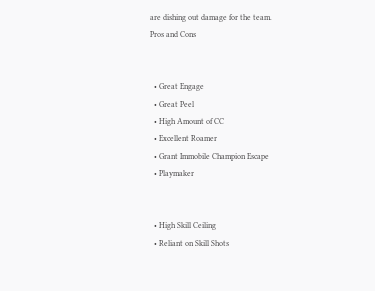are dishing out damage for the team.
Pros and Cons


  • Great Engage
  • Great Peel
  • High Amount of CC
  • Excellent Roamer
  • Grant Immobile Champion Escape
  • Playmaker


  • High Skill Ceiling
  • Reliant on Skill Shots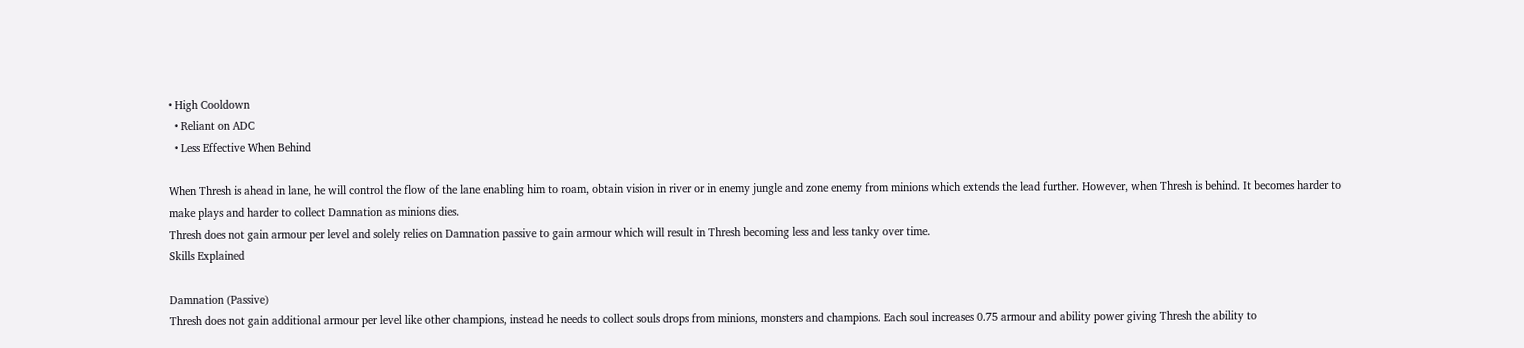• High Cooldown
  • Reliant on ADC
  • Less Effective When Behind

When Thresh is ahead in lane, he will control the flow of the lane enabling him to roam, obtain vision in river or in enemy jungle and zone enemy from minions which extends the lead further. However, when Thresh is behind. It becomes harder to make plays and harder to collect Damnation as minions dies.
Thresh does not gain armour per level and solely relies on Damnation passive to gain armour which will result in Thresh becoming less and less tanky over time.
Skills Explained

Damnation (Passive)
Thresh does not gain additional armour per level like other champions, instead he needs to collect souls drops from minions, monsters and champions. Each soul increases 0.75 armour and ability power giving Thresh the ability to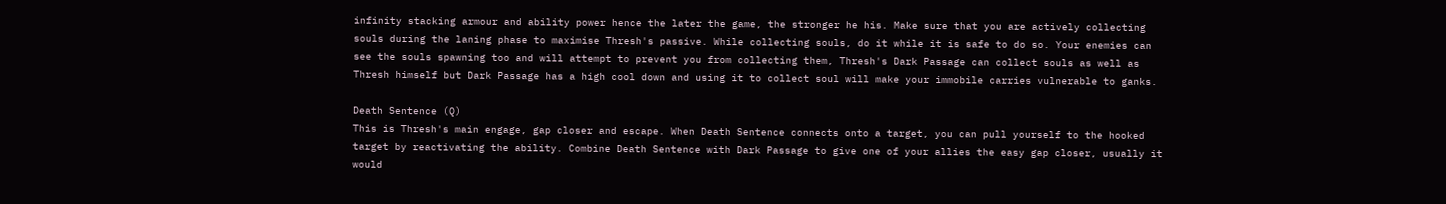infinity stacking armour and ability power hence the later the game, the stronger he his. Make sure that you are actively collecting souls during the laning phase to maximise Thresh's passive. While collecting souls, do it while it is safe to do so. Your enemies can see the souls spawning too and will attempt to prevent you from collecting them, Thresh's Dark Passage can collect souls as well as Thresh himself but Dark Passage has a high cool down and using it to collect soul will make your immobile carries vulnerable to ganks.

Death Sentence (Q)
This is Thresh's main engage, gap closer and escape. When Death Sentence connects onto a target, you can pull yourself to the hooked target by reactivating the ability. Combine Death Sentence with Dark Passage to give one of your allies the easy gap closer, usually it would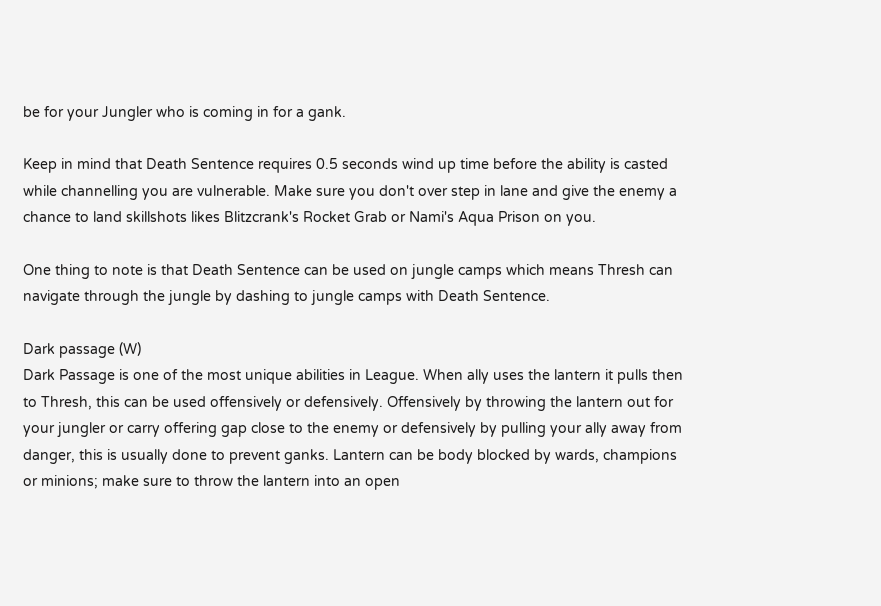be for your Jungler who is coming in for a gank.

Keep in mind that Death Sentence requires 0.5 seconds wind up time before the ability is casted while channelling you are vulnerable. Make sure you don't over step in lane and give the enemy a chance to land skillshots likes Blitzcrank's Rocket Grab or Nami's Aqua Prison on you.

One thing to note is that Death Sentence can be used on jungle camps which means Thresh can navigate through the jungle by dashing to jungle camps with Death Sentence.

Dark passage (W)
Dark Passage is one of the most unique abilities in League. When ally uses the lantern it pulls then to Thresh, this can be used offensively or defensively. Offensively by throwing the lantern out for your jungler or carry offering gap close to the enemy or defensively by pulling your ally away from danger, this is usually done to prevent ganks. Lantern can be body blocked by wards, champions or minions; make sure to throw the lantern into an open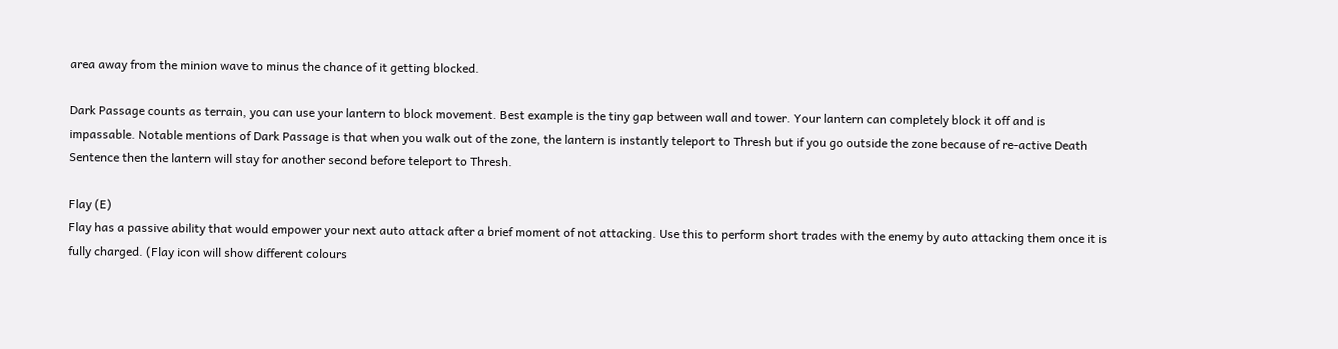area away from the minion wave to minus the chance of it getting blocked.

Dark Passage counts as terrain, you can use your lantern to block movement. Best example is the tiny gap between wall and tower. Your lantern can completely block it off and is impassable. Notable mentions of Dark Passage is that when you walk out of the zone, the lantern is instantly teleport to Thresh but if you go outside the zone because of re-active Death Sentence then the lantern will stay for another second before teleport to Thresh.

Flay (E)
Flay has a passive ability that would empower your next auto attack after a brief moment of not attacking. Use this to perform short trades with the enemy by auto attacking them once it is fully charged. (Flay icon will show different colours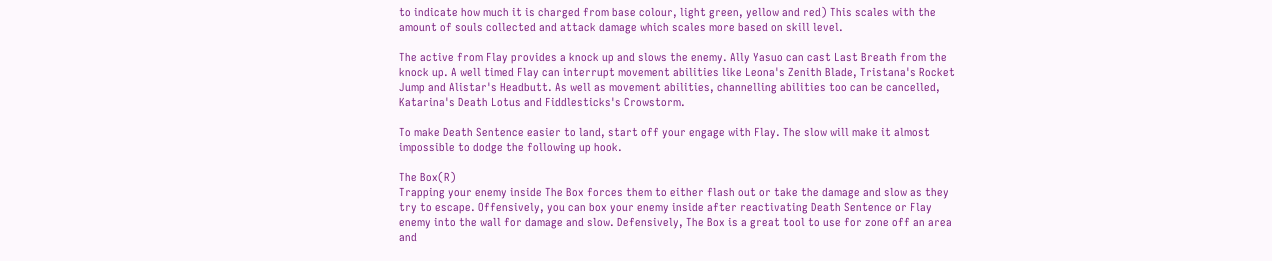to indicate how much it is charged from base colour, light green, yellow and red) This scales with the amount of souls collected and attack damage which scales more based on skill level.

The active from Flay provides a knock up and slows the enemy. Ally Yasuo can cast Last Breath from the knock up. A well timed Flay can interrupt movement abilities like Leona's Zenith Blade, Tristana's Rocket Jump and Alistar's Headbutt. As well as movement abilities, channelling abilities too can be cancelled, Katarina's Death Lotus and Fiddlesticks's Crowstorm.

To make Death Sentence easier to land, start off your engage with Flay. The slow will make it almost impossible to dodge the following up hook.

The Box(R)
Trapping your enemy inside The Box forces them to either flash out or take the damage and slow as they try to escape. Offensively, you can box your enemy inside after reactivating Death Sentence or Flay enemy into the wall for damage and slow. Defensively, The Box is a great tool to use for zone off an area and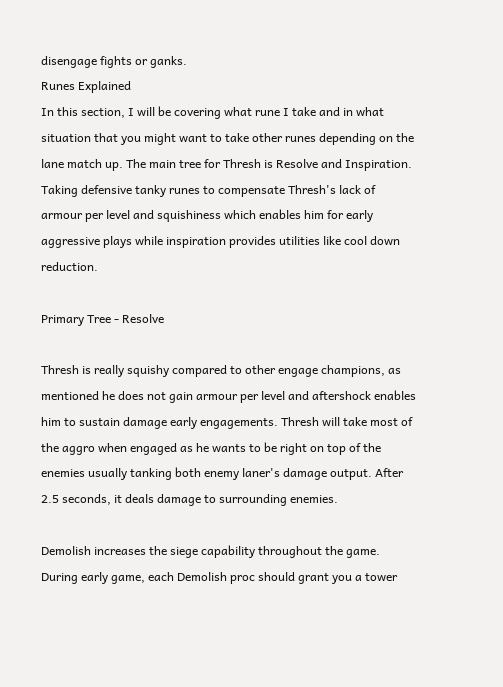disengage fights or ganks.
Runes Explained
In this section, I will be covering what rune I take and in what situation that you might want to take other runes depending on the lane match up. The main tree for Thresh is Resolve and Inspiration. Taking defensive tanky runes to compensate Thresh's lack of armour per level and squishiness which enables him for early aggressive plays while inspiration provides utilities like cool down reduction.

Primary Tree - Resolve

Thresh is really squishy compared to other engage champions, as mentioned he does not gain armour per level and aftershock enables him to sustain damage early engagements. Thresh will take most of the aggro when engaged as he wants to be right on top of the enemies usually tanking both enemy laner's damage output. After 2.5 seconds, it deals damage to surrounding enemies.

Demolish increases the siege capability throughout the game. During early game, each Demolish proc should grant you a tower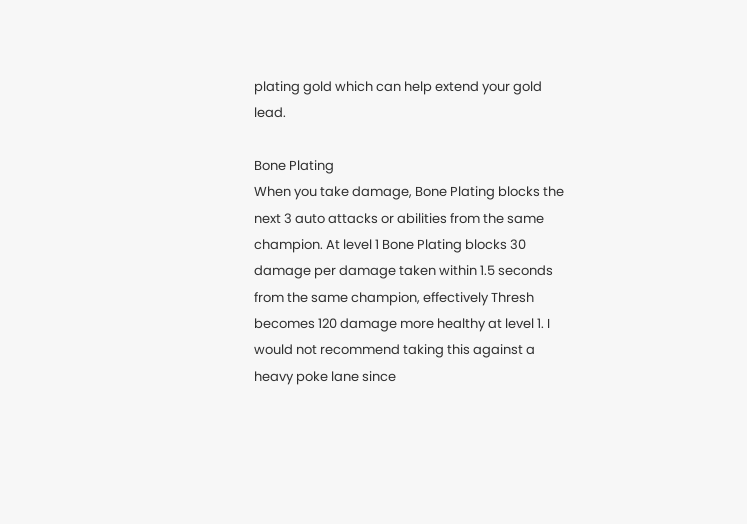plating gold which can help extend your gold lead.

Bone Plating
When you take damage, Bone Plating blocks the next 3 auto attacks or abilities from the same champion. At level 1 Bone Plating blocks 30 damage per damage taken within 1.5 seconds from the same champion, effectively Thresh becomes 120 damage more healthy at level 1. I would not recommend taking this against a heavy poke lane since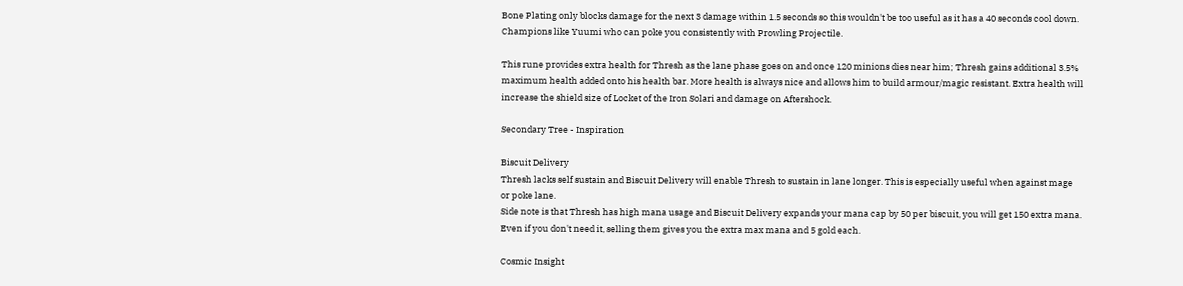Bone Plating only blocks damage for the next 3 damage within 1.5 seconds so this wouldn't be too useful as it has a 40 seconds cool down. Champions like Yuumi who can poke you consistently with Prowling Projectile.

This rune provides extra health for Thresh as the lane phase goes on and once 120 minions dies near him; Thresh gains additional 3.5% maximum health added onto his health bar. More health is always nice and allows him to build armour/magic resistant. Extra health will increase the shield size of Locket of the Iron Solari and damage on Aftershock.

Secondary Tree - Inspiration

Biscuit Delivery
Thresh lacks self sustain and Biscuit Delivery will enable Thresh to sustain in lane longer. This is especially useful when against mage or poke lane.
Side note is that Thresh has high mana usage and Biscuit Delivery expands your mana cap by 50 per biscuit, you will get 150 extra mana. Even if you don't need it, selling them gives you the extra max mana and 5 gold each.

Cosmic Insight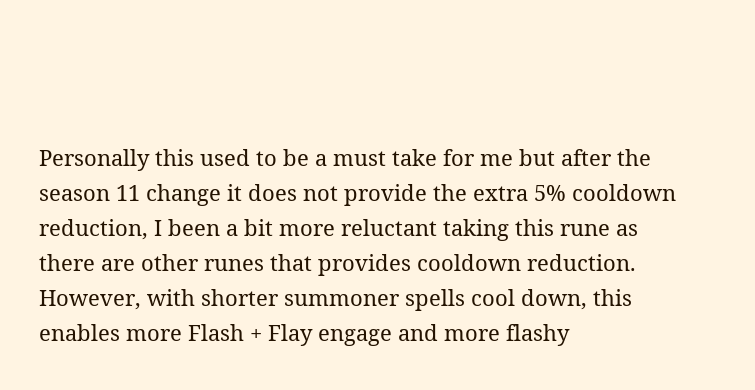Personally this used to be a must take for me but after the season 11 change it does not provide the extra 5% cooldown reduction, I been a bit more reluctant taking this rune as there are other runes that provides cooldown reduction. However, with shorter summoner spells cool down, this enables more Flash + Flay engage and more flashy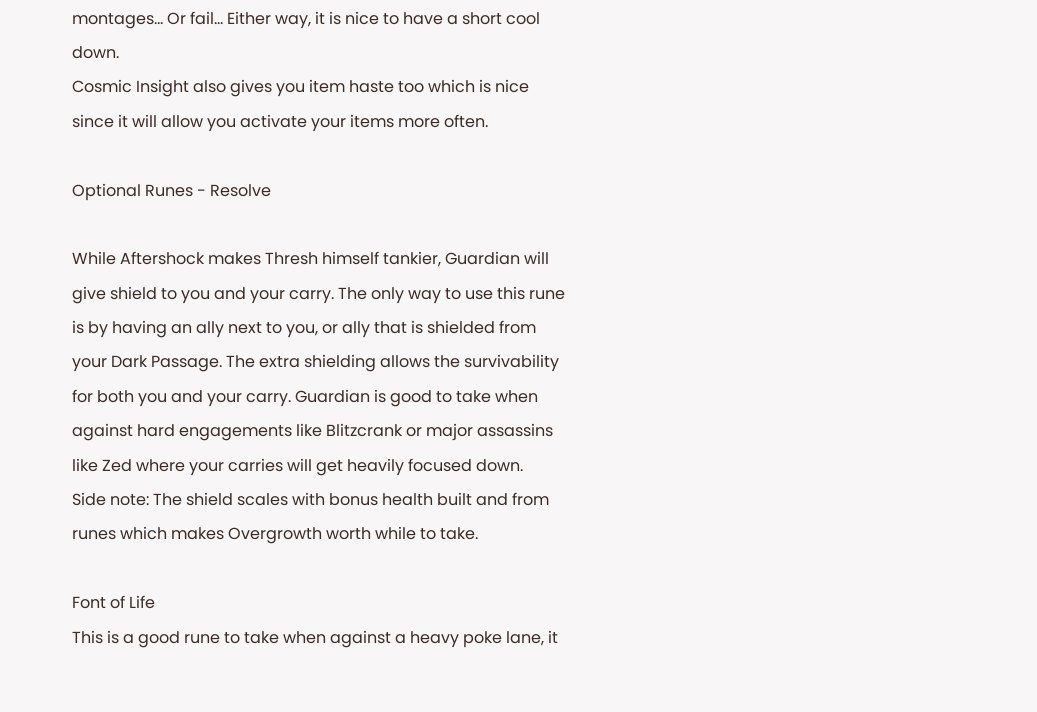montages... Or fail... Either way, it is nice to have a short cool down.
Cosmic Insight also gives you item haste too which is nice since it will allow you activate your items more often.

Optional Runes - Resolve

While Aftershock makes Thresh himself tankier, Guardian will give shield to you and your carry. The only way to use this rune is by having an ally next to you, or ally that is shielded from your Dark Passage. The extra shielding allows the survivability for both you and your carry. Guardian is good to take when against hard engagements like Blitzcrank or major assassins like Zed where your carries will get heavily focused down.
Side note: The shield scales with bonus health built and from runes which makes Overgrowth worth while to take.

Font of Life
This is a good rune to take when against a heavy poke lane, it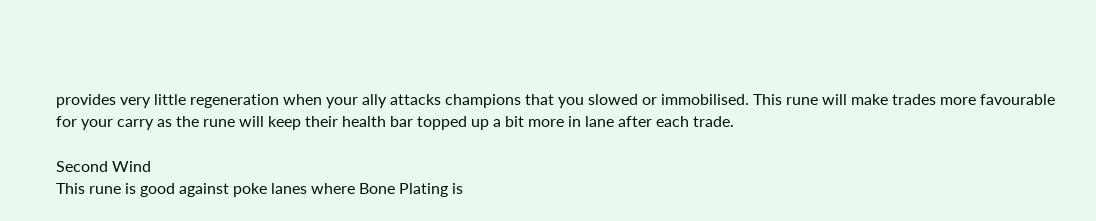provides very little regeneration when your ally attacks champions that you slowed or immobilised. This rune will make trades more favourable for your carry as the rune will keep their health bar topped up a bit more in lane after each trade.

Second Wind
This rune is good against poke lanes where Bone Plating is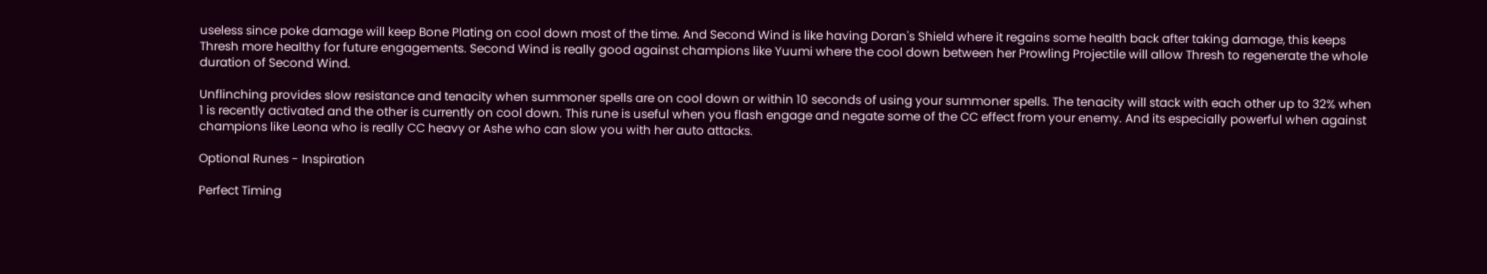useless since poke damage will keep Bone Plating on cool down most of the time. And Second Wind is like having Doran's Shield where it regains some health back after taking damage, this keeps Thresh more healthy for future engagements. Second Wind is really good against champions like Yuumi where the cool down between her Prowling Projectile will allow Thresh to regenerate the whole duration of Second Wind.

Unflinching provides slow resistance and tenacity when summoner spells are on cool down or within 10 seconds of using your summoner spells. The tenacity will stack with each other up to 32% when 1 is recently activated and the other is currently on cool down. This rune is useful when you flash engage and negate some of the CC effect from your enemy. And its especially powerful when against champions like Leona who is really CC heavy or Ashe who can slow you with her auto attacks.

Optional Runes - Inspiration

Perfect Timing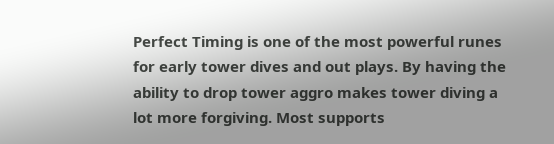Perfect Timing is one of the most powerful runes for early tower dives and out plays. By having the ability to drop tower aggro makes tower diving a lot more forgiving. Most supports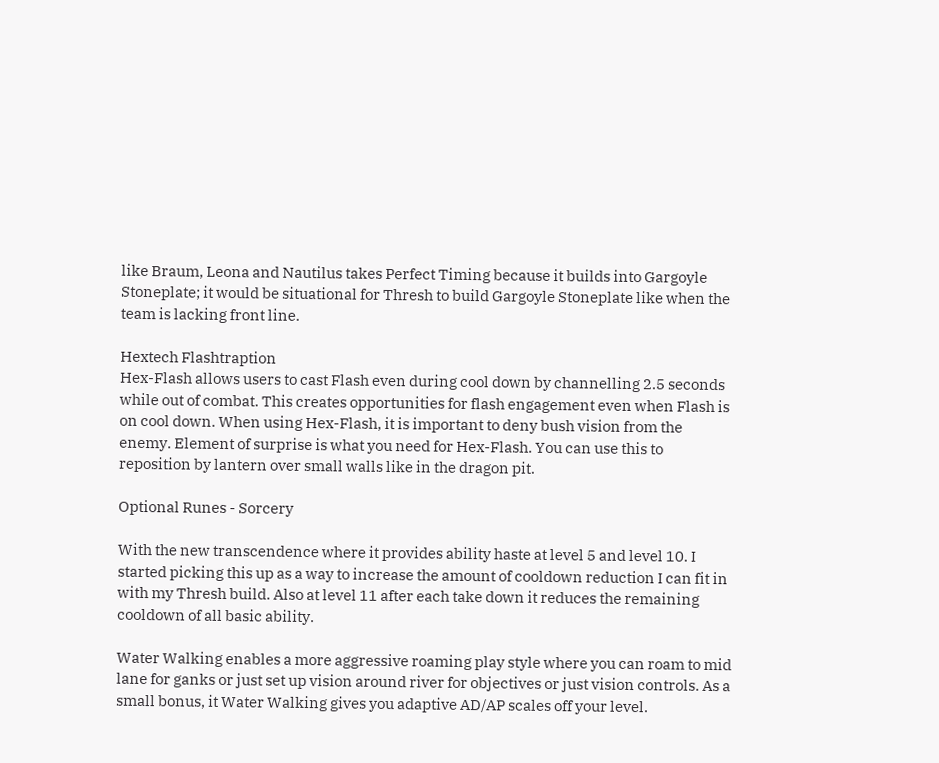like Braum, Leona and Nautilus takes Perfect Timing because it builds into Gargoyle Stoneplate; it would be situational for Thresh to build Gargoyle Stoneplate like when the team is lacking front line.

Hextech Flashtraption
Hex-Flash allows users to cast Flash even during cool down by channelling 2.5 seconds while out of combat. This creates opportunities for flash engagement even when Flash is on cool down. When using Hex-Flash, it is important to deny bush vision from the enemy. Element of surprise is what you need for Hex-Flash. You can use this to reposition by lantern over small walls like in the dragon pit.

Optional Runes - Sorcery

With the new transcendence where it provides ability haste at level 5 and level 10. I started picking this up as a way to increase the amount of cooldown reduction I can fit in with my Thresh build. Also at level 11 after each take down it reduces the remaining cooldown of all basic ability.

Water Walking enables a more aggressive roaming play style where you can roam to mid lane for ganks or just set up vision around river for objectives or just vision controls. As a small bonus, it Water Walking gives you adaptive AD/AP scales off your level.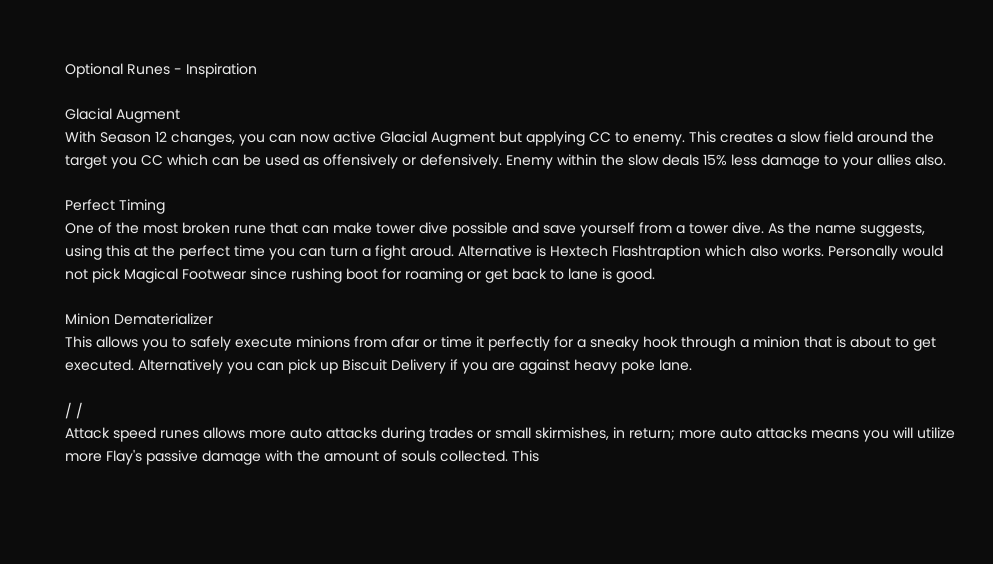Optional Runes - Inspiration

Glacial Augment
With Season 12 changes, you can now active Glacial Augment but applying CC to enemy. This creates a slow field around the target you CC which can be used as offensively or defensively. Enemy within the slow deals 15% less damage to your allies also.

Perfect Timing
One of the most broken rune that can make tower dive possible and save yourself from a tower dive. As the name suggests, using this at the perfect time you can turn a fight aroud. Alternative is Hextech Flashtraption which also works. Personally would not pick Magical Footwear since rushing boot for roaming or get back to lane is good.

Minion Dematerializer
This allows you to safely execute minions from afar or time it perfectly for a sneaky hook through a minion that is about to get executed. Alternatively you can pick up Biscuit Delivery if you are against heavy poke lane.

/ /
Attack speed runes allows more auto attacks during trades or small skirmishes, in return; more auto attacks means you will utilize more Flay's passive damage with the amount of souls collected. This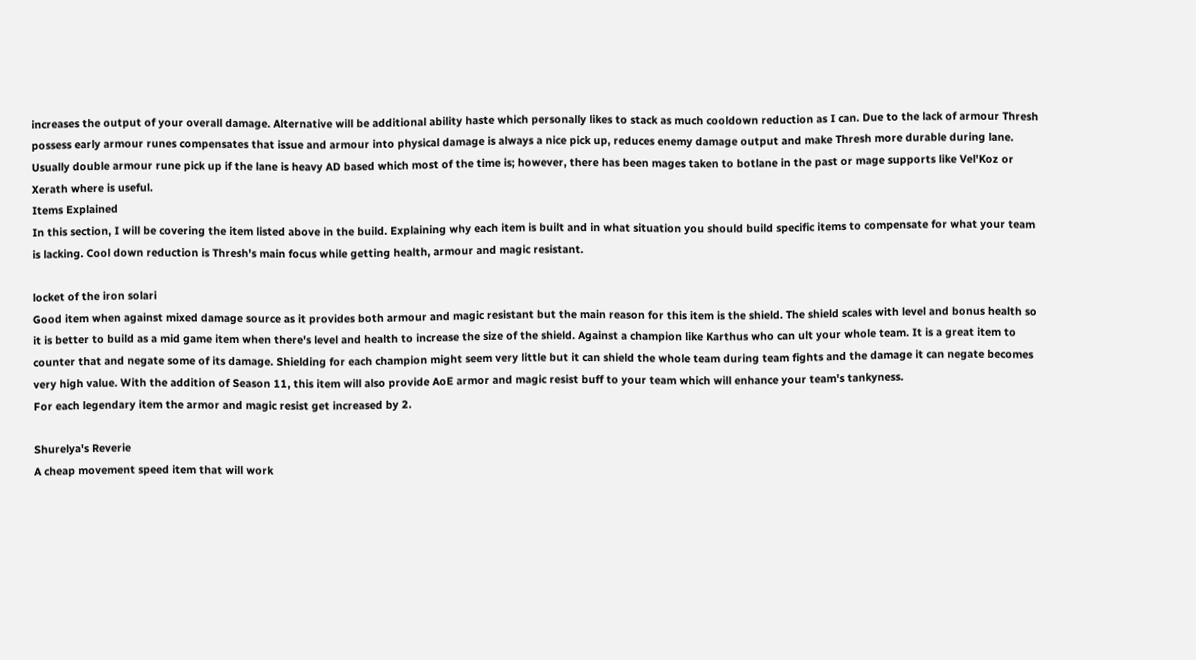increases the output of your overall damage. Alternative will be additional ability haste which personally likes to stack as much cooldown reduction as I can. Due to the lack of armour Thresh possess early armour runes compensates that issue and armour into physical damage is always a nice pick up, reduces enemy damage output and make Thresh more durable during lane. Usually double armour rune pick up if the lane is heavy AD based which most of the time is; however, there has been mages taken to botlane in the past or mage supports like Vel'Koz or Xerath where is useful.
Items Explained
In this section, I will be covering the item listed above in the build. Explaining why each item is built and in what situation you should build specific items to compensate for what your team is lacking. Cool down reduction is Thresh's main focus while getting health, armour and magic resistant.

locket of the iron solari
Good item when against mixed damage source as it provides both armour and magic resistant but the main reason for this item is the shield. The shield scales with level and bonus health so it is better to build as a mid game item when there's level and health to increase the size of the shield. Against a champion like Karthus who can ult your whole team. It is a great item to counter that and negate some of its damage. Shielding for each champion might seem very little but it can shield the whole team during team fights and the damage it can negate becomes very high value. With the addition of Season 11, this item will also provide AoE armor and magic resist buff to your team which will enhance your team's tankyness.
For each legendary item the armor and magic resist get increased by 2.

Shurelya's Reverie
A cheap movement speed item that will work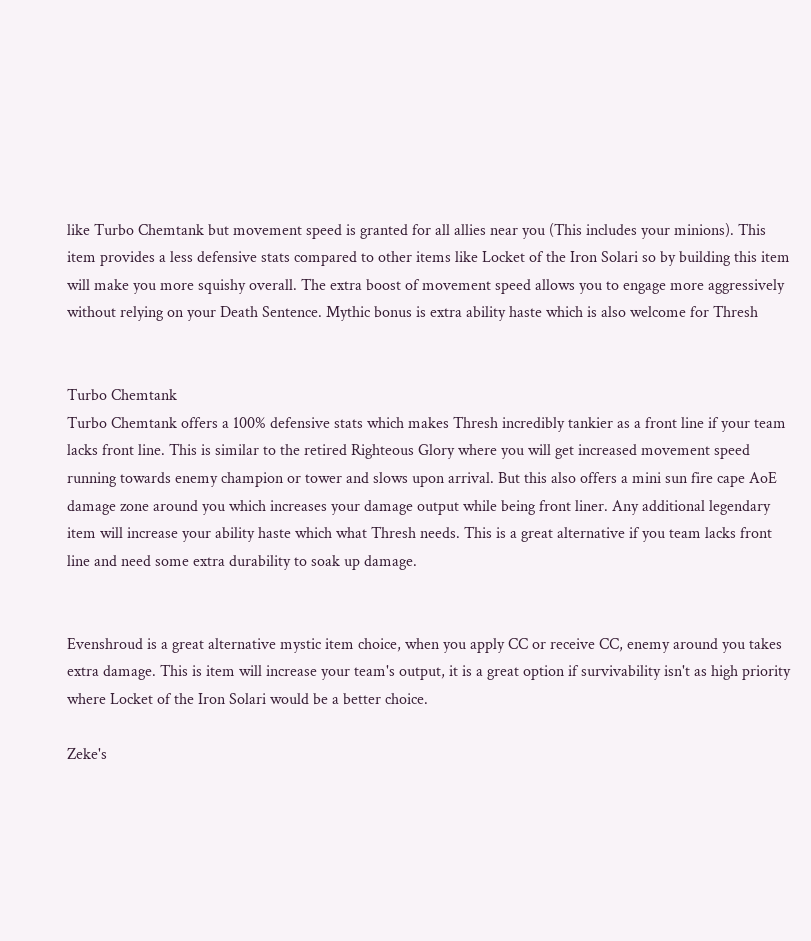like Turbo Chemtank but movement speed is granted for all allies near you (This includes your minions). This item provides a less defensive stats compared to other items like Locket of the Iron Solari so by building this item will make you more squishy overall. The extra boost of movement speed allows you to engage more aggressively without relying on your Death Sentence. Mythic bonus is extra ability haste which is also welcome for Thresh


Turbo Chemtank
Turbo Chemtank offers a 100% defensive stats which makes Thresh incredibly tankier as a front line if your team lacks front line. This is similar to the retired Righteous Glory where you will get increased movement speed running towards enemy champion or tower and slows upon arrival. But this also offers a mini sun fire cape AoE damage zone around you which increases your damage output while being front liner. Any additional legendary item will increase your ability haste which what Thresh needs. This is a great alternative if you team lacks front line and need some extra durability to soak up damage.


Evenshroud is a great alternative mystic item choice, when you apply CC or receive CC, enemy around you takes extra damage. This is item will increase your team's output, it is a great option if survivability isn't as high priority where Locket of the Iron Solari would be a better choice.

Zeke's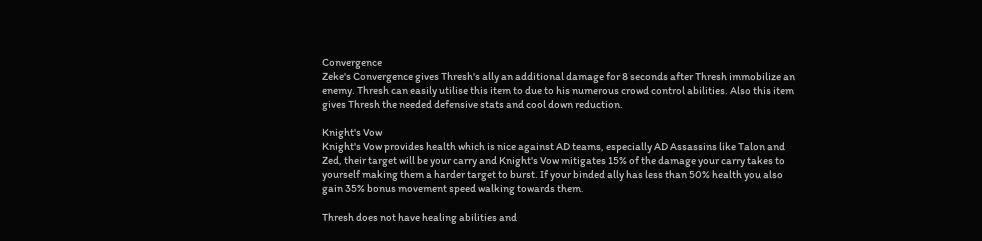Convergence
Zeke's Convergence gives Thresh's ally an additional damage for 8 seconds after Thresh immobilize an enemy. Thresh can easily utilise this item to due to his numerous crowd control abilities. Also this item gives Thresh the needed defensive stats and cool down reduction.

Knight's Vow
Knight's Vow provides health which is nice against AD teams, especially AD Assassins like Talon and Zed, their target will be your carry and Knight's Vow mitigates 15% of the damage your carry takes to yourself making them a harder target to burst. If your binded ally has less than 50% health you also gain 35% bonus movement speed walking towards them.

Thresh does not have healing abilities and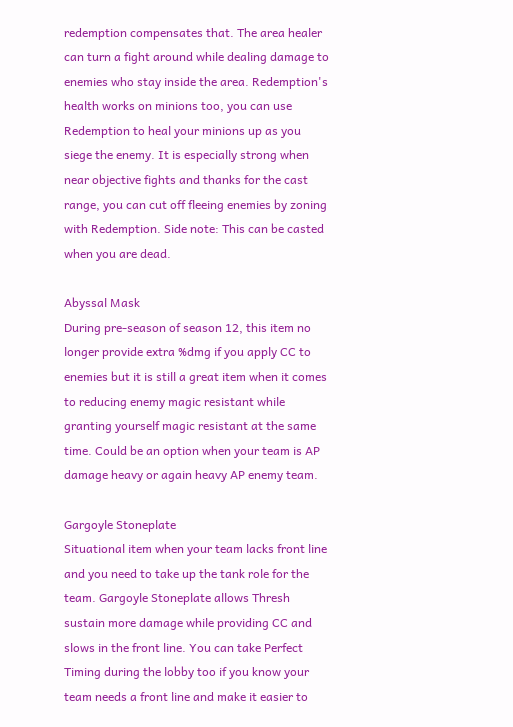redemption compensates that. The area healer can turn a fight around while dealing damage to enemies who stay inside the area. Redemption's health works on minions too, you can use Redemption to heal your minions up as you siege the enemy. It is especially strong when near objective fights and thanks for the cast range, you can cut off fleeing enemies by zoning with Redemption. Side note: This can be casted when you are dead.

Abyssal Mask
During pre-season of season 12, this item no longer provide extra %dmg if you apply CC to enemies but it is still a great item when it comes to reducing enemy magic resistant while granting yourself magic resistant at the same time. Could be an option when your team is AP damage heavy or again heavy AP enemy team.

Gargoyle Stoneplate
Situational item when your team lacks front line and you need to take up the tank role for the team. Gargoyle Stoneplate allows Thresh sustain more damage while providing CC and slows in the front line. You can take Perfect Timing during the lobby too if you know your team needs a front line and make it easier to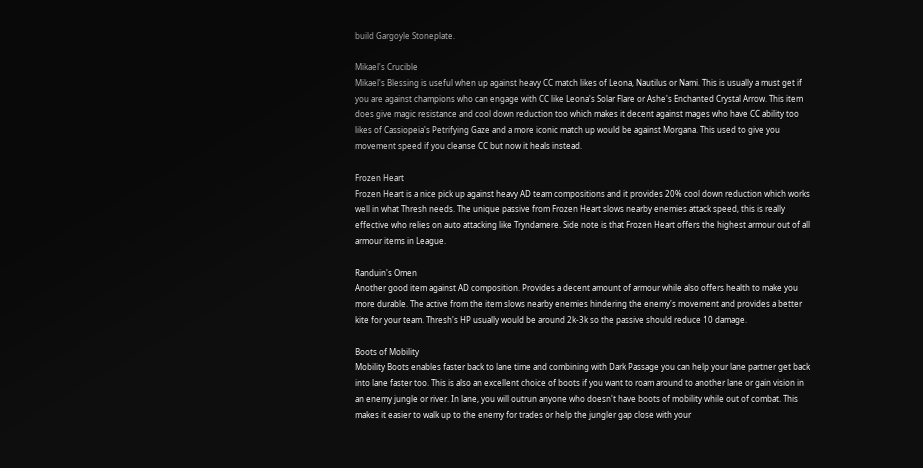build Gargoyle Stoneplate.

Mikael's Crucible
Mikael's Blessing is useful when up against heavy CC match likes of Leona, Nautilus or Nami. This is usually a must get if you are against champions who can engage with CC like Leona's Solar Flare or Ashe's Enchanted Crystal Arrow. This item does give magic resistance and cool down reduction too which makes it decent against mages who have CC ability too likes of Cassiopeia's Petrifying Gaze and a more iconic match up would be against Morgana. This used to give you movement speed if you cleanse CC but now it heals instead.

Frozen Heart
Frozen Heart is a nice pick up against heavy AD team compositions and it provides 20% cool down reduction which works well in what Thresh needs. The unique passive from Frozen Heart slows nearby enemies attack speed, this is really effective who relies on auto attacking like Tryndamere. Side note is that Frozen Heart offers the highest armour out of all armour items in League.

Randuin's Omen
Another good item against AD composition. Provides a decent amount of armour while also offers health to make you more durable. The active from the item slows nearby enemies hindering the enemy's movement and provides a better kite for your team. Thresh's HP usually would be around 2k-3k so the passive should reduce 10 damage.

Boots of Mobility
Mobility Boots enables faster back to lane time and combining with Dark Passage you can help your lane partner get back into lane faster too. This is also an excellent choice of boots if you want to roam around to another lane or gain vision in an enemy jungle or river. In lane, you will outrun anyone who doesn't have boots of mobility while out of combat. This makes it easier to walk up to the enemy for trades or help the jungler gap close with your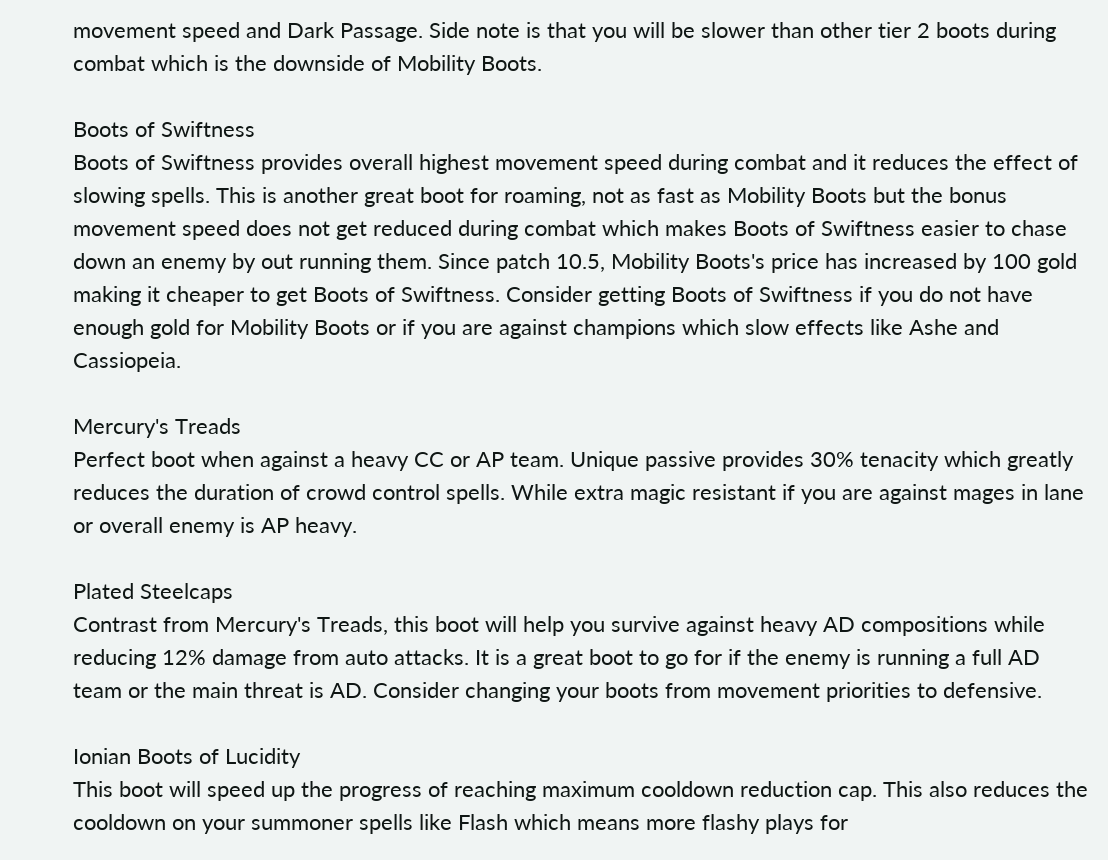movement speed and Dark Passage. Side note is that you will be slower than other tier 2 boots during combat which is the downside of Mobility Boots.

Boots of Swiftness
Boots of Swiftness provides overall highest movement speed during combat and it reduces the effect of slowing spells. This is another great boot for roaming, not as fast as Mobility Boots but the bonus movement speed does not get reduced during combat which makes Boots of Swiftness easier to chase down an enemy by out running them. Since patch 10.5, Mobility Boots's price has increased by 100 gold making it cheaper to get Boots of Swiftness. Consider getting Boots of Swiftness if you do not have enough gold for Mobility Boots or if you are against champions which slow effects like Ashe and Cassiopeia.

Mercury's Treads
Perfect boot when against a heavy CC or AP team. Unique passive provides 30% tenacity which greatly reduces the duration of crowd control spells. While extra magic resistant if you are against mages in lane or overall enemy is AP heavy.

Plated Steelcaps
Contrast from Mercury's Treads, this boot will help you survive against heavy AD compositions while reducing 12% damage from auto attacks. It is a great boot to go for if the enemy is running a full AD team or the main threat is AD. Consider changing your boots from movement priorities to defensive.

Ionian Boots of Lucidity
This boot will speed up the progress of reaching maximum cooldown reduction cap. This also reduces the cooldown on your summoner spells like Flash which means more flashy plays for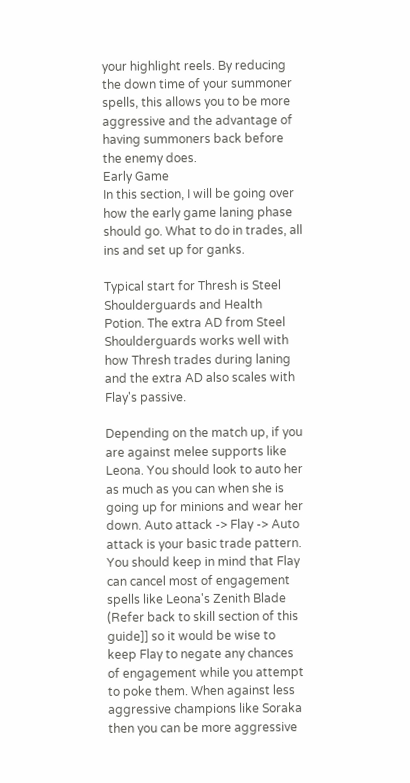your highlight reels. By reducing the down time of your summoner spells, this allows you to be more aggressive and the advantage of having summoners back before the enemy does.
Early Game
In this section, I will be going over how the early game laning phase should go. What to do in trades, all ins and set up for ganks.

Typical start for Thresh is Steel Shoulderguards and Health Potion. The extra AD from Steel Shoulderguards works well with how Thresh trades during laning and the extra AD also scales with Flay's passive.

Depending on the match up, if you are against melee supports like Leona. You should look to auto her as much as you can when she is going up for minions and wear her down. Auto attack -> Flay -> Auto attack is your basic trade pattern. You should keep in mind that Flay can cancel most of engagement spells like Leona's Zenith Blade (Refer back to skill section of this guide]] so it would be wise to keep Flay to negate any chances of engagement while you attempt to poke them. When against less aggressive champions like Soraka then you can be more aggressive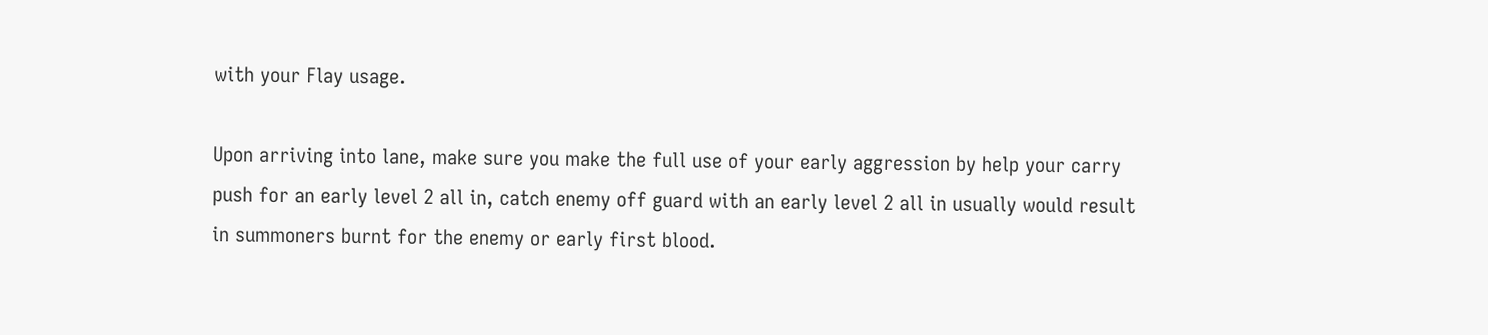with your Flay usage.

Upon arriving into lane, make sure you make the full use of your early aggression by help your carry push for an early level 2 all in, catch enemy off guard with an early level 2 all in usually would result in summoners burnt for the enemy or early first blood.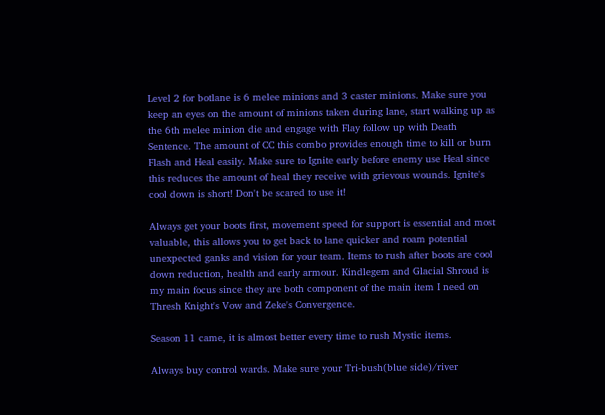Level 2 for botlane is 6 melee minions and 3 caster minions. Make sure you keep an eyes on the amount of minions taken during lane, start walking up as the 6th melee minion die and engage with Flay follow up with Death Sentence. The amount of CC this combo provides enough time to kill or burn Flash and Heal easily. Make sure to Ignite early before enemy use Heal since this reduces the amount of heal they receive with grievous wounds. Ignite's cool down is short! Don't be scared to use it!

Always get your boots first, movement speed for support is essential and most valuable, this allows you to get back to lane quicker and roam potential unexpected ganks and vision for your team. Items to rush after boots are cool down reduction, health and early armour. Kindlegem and Glacial Shroud is my main focus since they are both component of the main item I need on Thresh Knight's Vow and Zeke's Convergence.

Season 11 came, it is almost better every time to rush Mystic items.

Always buy control wards. Make sure your Tri-bush(blue side)/river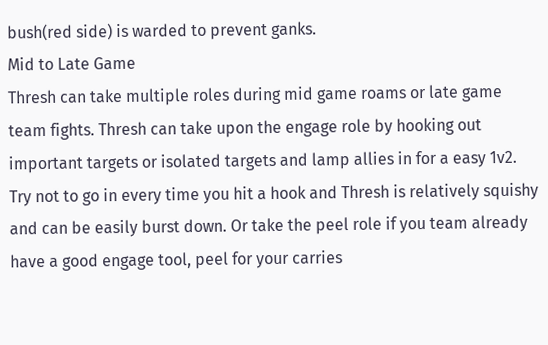bush(red side) is warded to prevent ganks.
Mid to Late Game
Thresh can take multiple roles during mid game roams or late game team fights. Thresh can take upon the engage role by hooking out important targets or isolated targets and lamp allies in for a easy 1v2. Try not to go in every time you hit a hook and Thresh is relatively squishy and can be easily burst down. Or take the peel role if you team already have a good engage tool, peel for your carries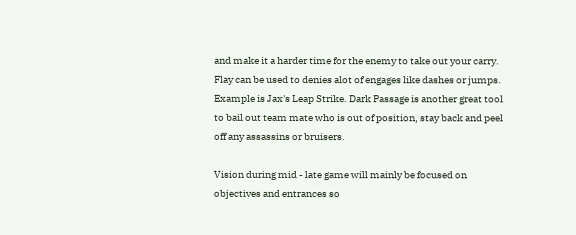and make it a harder time for the enemy to take out your carry. Flay can be used to denies alot of engages like dashes or jumps. Example is Jax's Leap Strike. Dark Passage is another great tool to bail out team mate who is out of position, stay back and peel off any assassins or bruisers.

Vision during mid - late game will mainly be focused on objectives and entrances so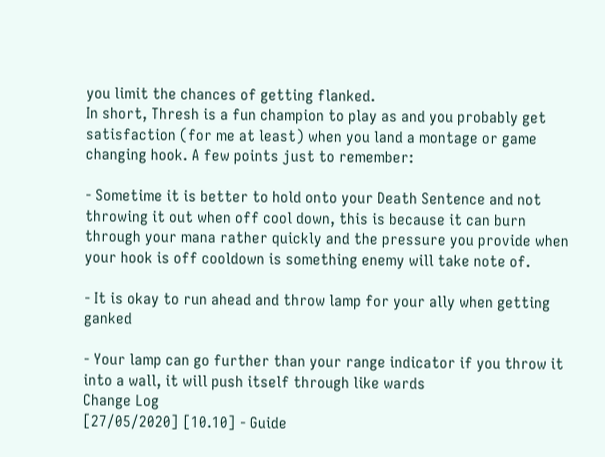you limit the chances of getting flanked.
In short, Thresh is a fun champion to play as and you probably get satisfaction (for me at least) when you land a montage or game changing hook. A few points just to remember:

- Sometime it is better to hold onto your Death Sentence and not throwing it out when off cool down, this is because it can burn through your mana rather quickly and the pressure you provide when your hook is off cooldown is something enemy will take note of.

- It is okay to run ahead and throw lamp for your ally when getting ganked

- Your lamp can go further than your range indicator if you throw it into a wall, it will push itself through like wards
Change Log
[27/05/2020] [10.10] - Guide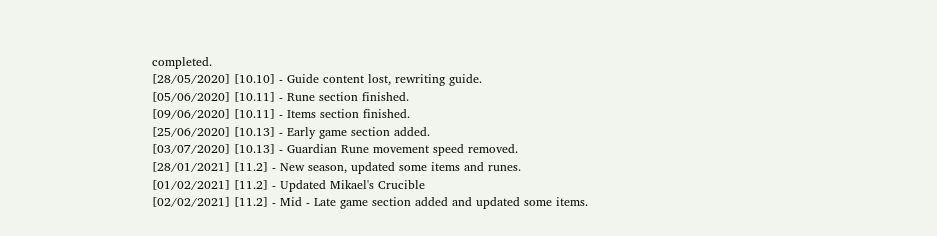completed.
[28/05/2020] [10.10] - Guide content lost, rewriting guide.
[05/06/2020] [10.11] - Rune section finished.
[09/06/2020] [10.11] - Items section finished.
[25/06/2020] [10.13] - Early game section added.
[03/07/2020] [10.13] - Guardian Rune movement speed removed.
[28/01/2021] [11.2] - New season, updated some items and runes.
[01/02/2021] [11.2] - Updated Mikael's Crucible
[02/02/2021] [11.2] - Mid - Late game section added and updated some items.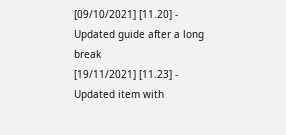[09/10/2021] [11.20] - Updated guide after a long break
[19/11/2021] [11.23] - Updated item with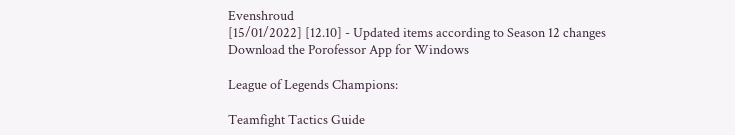Evenshroud
[15/01/2022] [12.10] - Updated items according to Season 12 changes
Download the Porofessor App for Windows

League of Legends Champions:

Teamfight Tactics Guide